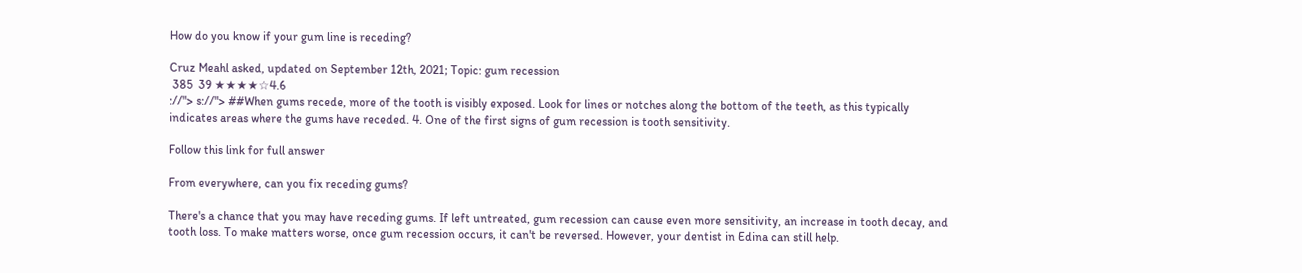How do you know if your gum line is receding?

Cruz Meahl asked, updated on September 12th, 2021; Topic: gum recession
 385  39 ★★★★☆4.6
://"> s://"> ##When gums recede, more of the tooth is visibly exposed. Look for lines or notches along the bottom of the teeth, as this typically indicates areas where the gums have receded. 4. One of the first signs of gum recession is tooth sensitivity.

Follow this link for full answer

From everywhere, can you fix receding gums?

There's a chance that you may have receding gums. If left untreated, gum recession can cause even more sensitivity, an increase in tooth decay, and tooth loss. To make matters worse, once gum recession occurs, it can't be reversed. However, your dentist in Edina can still help.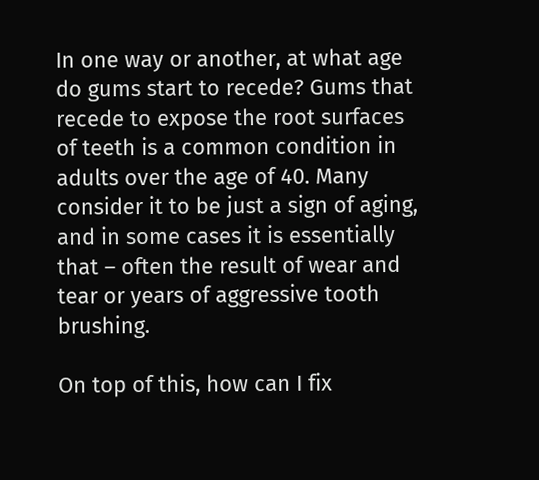In one way or another, at what age do gums start to recede? Gums that recede to expose the root surfaces of teeth is a common condition in adults over the age of 40. Many consider it to be just a sign of aging, and in some cases it is essentially that – often the result of wear and tear or years of aggressive tooth brushing.

On top of this, how can I fix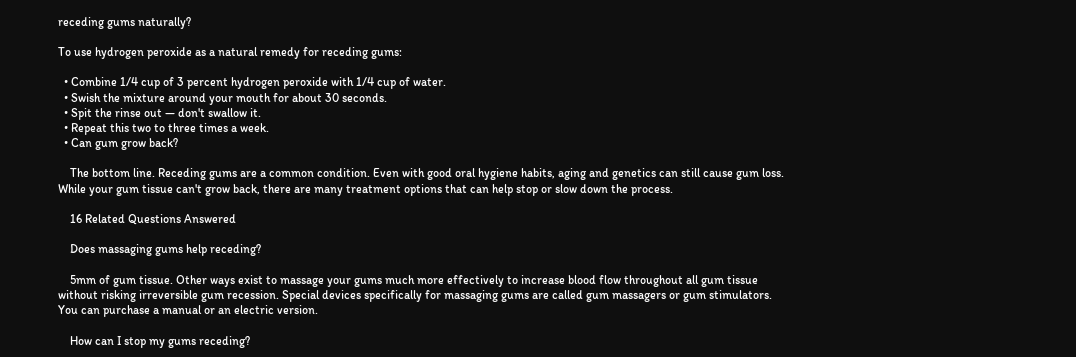receding gums naturally?

To use hydrogen peroxide as a natural remedy for receding gums:

  • Combine 1/4 cup of 3 percent hydrogen peroxide with 1/4 cup of water.
  • Swish the mixture around your mouth for about 30 seconds.
  • Spit the rinse out — don't swallow it.
  • Repeat this two to three times a week.
  • Can gum grow back?

    The bottom line. Receding gums are a common condition. Even with good oral hygiene habits, aging and genetics can still cause gum loss. While your gum tissue can't grow back, there are many treatment options that can help stop or slow down the process.

    16 Related Questions Answered

    Does massaging gums help receding?

    5mm of gum tissue. Other ways exist to massage your gums much more effectively to increase blood flow throughout all gum tissue without risking irreversible gum recession. Special devices specifically for massaging gums are called gum massagers or gum stimulators. You can purchase a manual or an electric version.

    How can I stop my gums receding?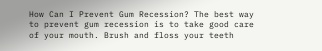How Can I Prevent Gum Recession? The best way to prevent gum recession is to take good care of your mouth. Brush and floss your teeth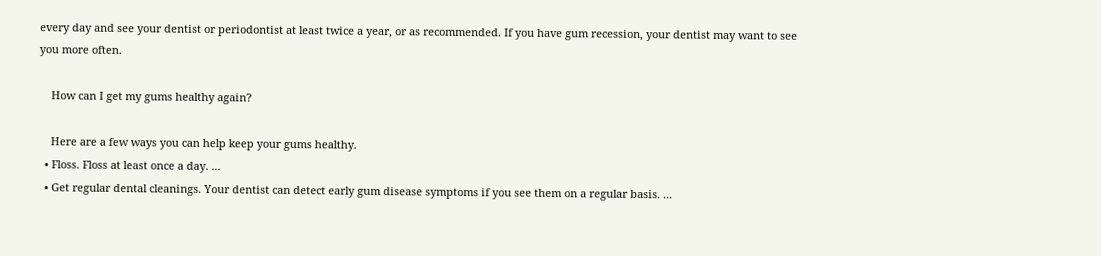every day and see your dentist or periodontist at least twice a year, or as recommended. If you have gum recession, your dentist may want to see you more often.

    How can I get my gums healthy again?

    Here are a few ways you can help keep your gums healthy.
  • Floss. Floss at least once a day. ...
  • Get regular dental cleanings. Your dentist can detect early gum disease symptoms if you see them on a regular basis. ...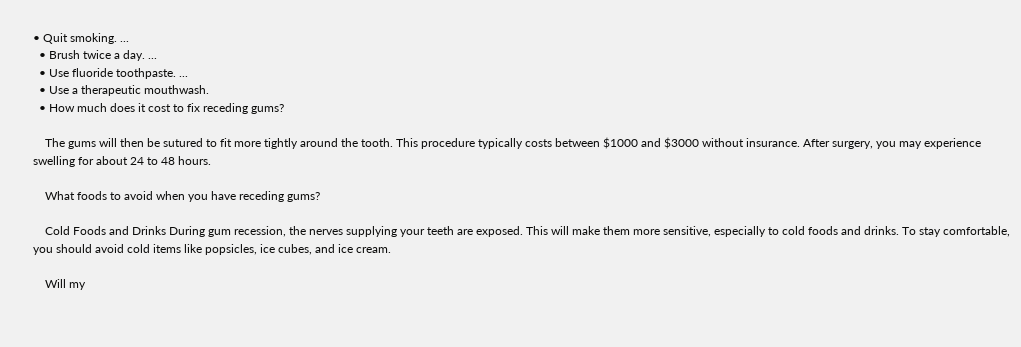• Quit smoking. ...
  • Brush twice a day. ...
  • Use fluoride toothpaste. ...
  • Use a therapeutic mouthwash.
  • How much does it cost to fix receding gums?

    The gums will then be sutured to fit more tightly around the tooth. This procedure typically costs between $1000 and $3000 without insurance. After surgery, you may experience swelling for about 24 to 48 hours.

    What foods to avoid when you have receding gums?

    Cold Foods and Drinks During gum recession, the nerves supplying your teeth are exposed. This will make them more sensitive, especially to cold foods and drinks. To stay comfortable, you should avoid cold items like popsicles, ice cubes, and ice cream.

    Will my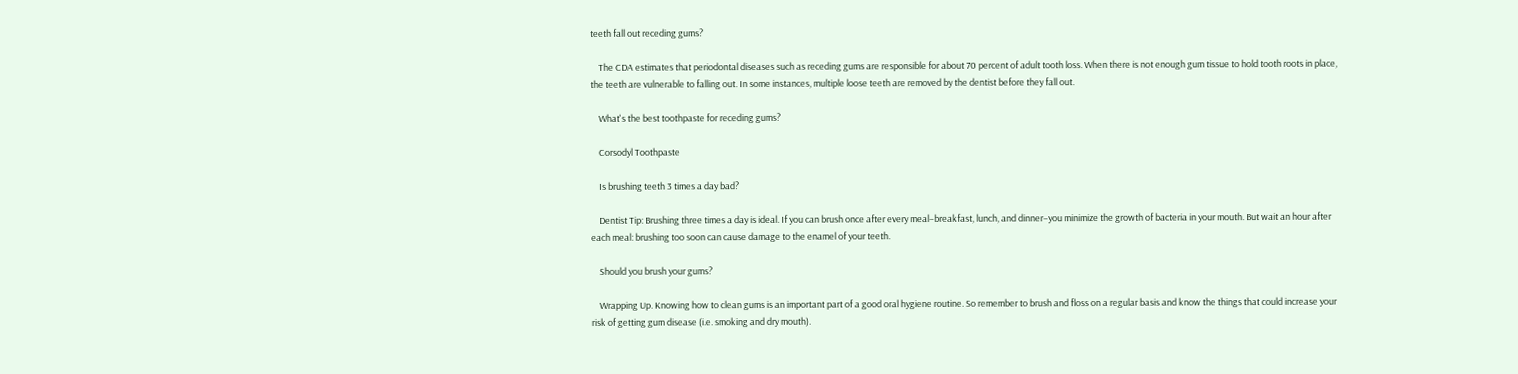teeth fall out receding gums?

    The CDA estimates that periodontal diseases such as receding gums are responsible for about 70 percent of adult tooth loss. When there is not enough gum tissue to hold tooth roots in place, the teeth are vulnerable to falling out. In some instances, multiple loose teeth are removed by the dentist before they fall out.

    What's the best toothpaste for receding gums?

    Corsodyl Toothpaste

    Is brushing teeth 3 times a day bad?

    Dentist Tip: Brushing three times a day is ideal. If you can brush once after every meal–breakfast, lunch, and dinner–you minimize the growth of bacteria in your mouth. But wait an hour after each meal: brushing too soon can cause damage to the enamel of your teeth.

    Should you brush your gums?

    Wrapping Up. Knowing how to clean gums is an important part of a good oral hygiene routine. So remember to brush and floss on a regular basis and know the things that could increase your risk of getting gum disease (i.e. smoking and dry mouth).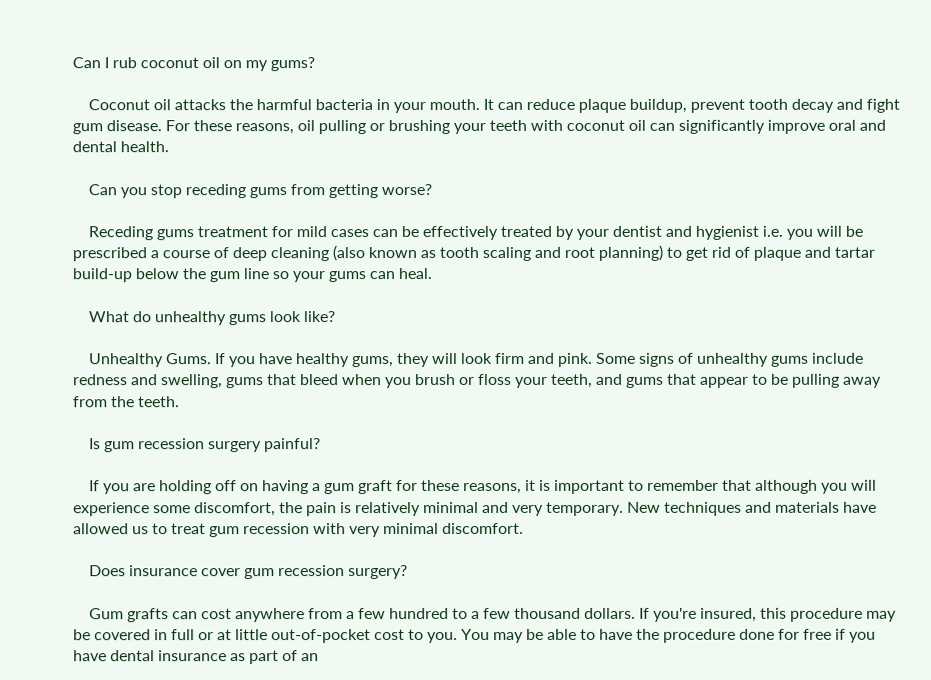Can I rub coconut oil on my gums?

    Coconut oil attacks the harmful bacteria in your mouth. It can reduce plaque buildup, prevent tooth decay and fight gum disease. For these reasons, oil pulling or brushing your teeth with coconut oil can significantly improve oral and dental health.

    Can you stop receding gums from getting worse?

    Receding gums treatment for mild cases can be effectively treated by your dentist and hygienist i.e. you will be prescribed a course of deep cleaning (also known as tooth scaling and root planning) to get rid of plaque and tartar build-up below the gum line so your gums can heal.

    What do unhealthy gums look like?

    Unhealthy Gums. If you have healthy gums, they will look firm and pink. Some signs of unhealthy gums include redness and swelling, gums that bleed when you brush or floss your teeth, and gums that appear to be pulling away from the teeth.

    Is gum recession surgery painful?

    If you are holding off on having a gum graft for these reasons, it is important to remember that although you will experience some discomfort, the pain is relatively minimal and very temporary. New techniques and materials have allowed us to treat gum recession with very minimal discomfort.

    Does insurance cover gum recession surgery?

    Gum grafts can cost anywhere from a few hundred to a few thousand dollars. If you're insured, this procedure may be covered in full or at little out-of-pocket cost to you. You may be able to have the procedure done for free if you have dental insurance as part of an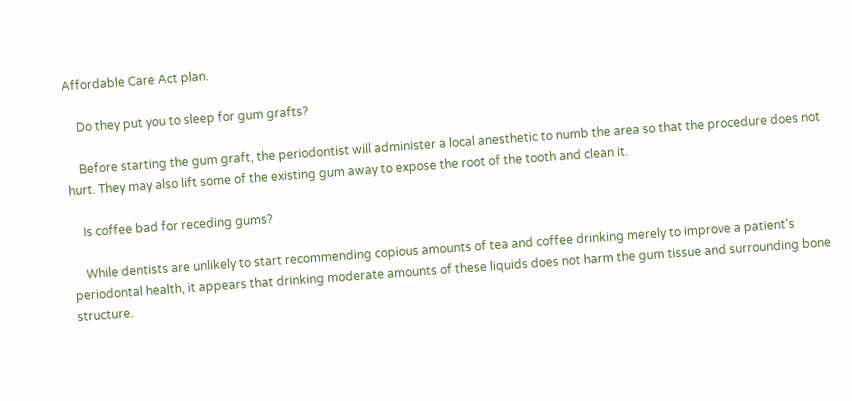Affordable Care Act plan.

    Do they put you to sleep for gum grafts?

    Before starting the gum graft, the periodontist will administer a local anesthetic to numb the area so that the procedure does not hurt. They may also lift some of the existing gum away to expose the root of the tooth and clean it.

    Is coffee bad for receding gums?

    While dentists are unlikely to start recommending copious amounts of tea and coffee drinking merely to improve a patient's periodontal health, it appears that drinking moderate amounts of these liquids does not harm the gum tissue and surrounding bone structure.